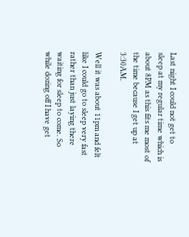Last night I could not get to sleep at my regular time which is about 8PM as this fits me most of the time because I get up at 3:30AM.

Well it was about 11pm and felt like I could go to sleep very fast rather than just laying there waiting for sleep to come. So while dozing off I have get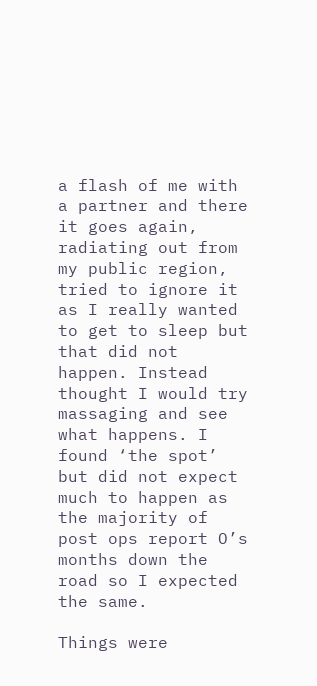a flash of me with a partner and there it goes again, radiating out from my public region, tried to ignore it as I really wanted to get to sleep but that did not happen. Instead thought I would try massaging and see what happens. I found ‘the spot’ but did not expect much to happen as the majority of post ops report O’s months down the road so I expected the same.

Things were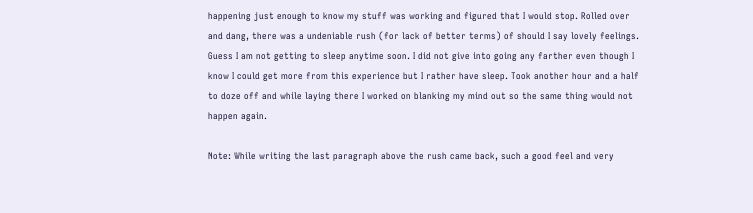happening just enough to know my stuff was working and figured that I would stop. Rolled over and dang, there was a undeniable rush (for lack of better terms) of should I say lovely feelings. Guess I am not getting to sleep anytime soon. I did not give into going any farther even though I know I could get more from this experience but I rather have sleep. Took another hour and a half to doze off and while laying there I worked on blanking my mind out so the same thing would not happen again.

Note: While writing the last paragraph above the rush came back, such a good feel and very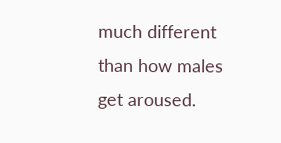much different than how males get aroused.